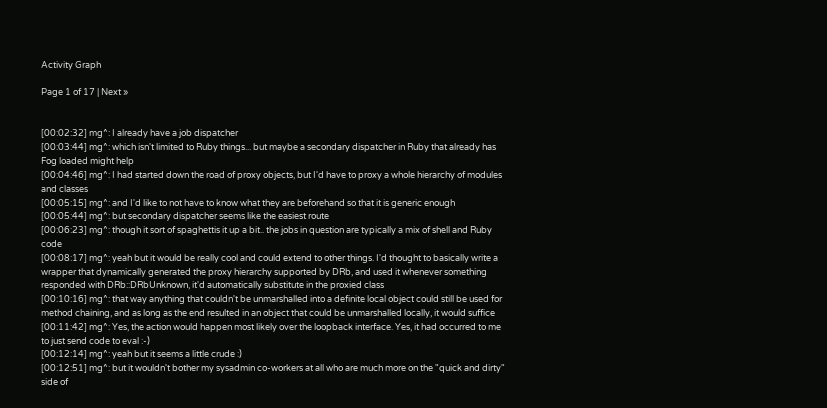Activity Graph

Page 1 of 17 | Next »


[00:02:32] mg^: I already have a job dispatcher
[00:03:44] mg^: which isn't limited to Ruby things... but maybe a secondary dispatcher in Ruby that already has Fog loaded might help
[00:04:46] mg^: I had started down the road of proxy objects, but I'd have to proxy a whole hierarchy of modules and classes
[00:05:15] mg^: and I'd like to not have to know what they are beforehand so that it is generic enough
[00:05:44] mg^: but secondary dispatcher seems like the easiest route
[00:06:23] mg^: though it sort of spaghettis it up a bit.. the jobs in question are typically a mix of shell and Ruby code
[00:08:17] mg^: yeah but it would be really cool and could extend to other things. I'd thought to basically write a wrapper that dynamically generated the proxy hierarchy supported by DRb, and used it whenever something responded with DRb::DRbUnknown, it'd automatically substitute in the proxied class
[00:10:16] mg^: that way anything that couldn't be unmarshalled into a definite local object could still be used for method chaining, and as long as the end resulted in an object that could be unmarshalled locally, it would suffice
[00:11:42] mg^: Yes, the action would happen most likely over the loopback interface. Yes, it had occurred to me to just send code to eval :-)
[00:12:14] mg^: yeah but it seems a little crude :)
[00:12:51] mg^: but it wouldn't bother my sysadmin co-workers at all who are much more on the "quick and dirty" side of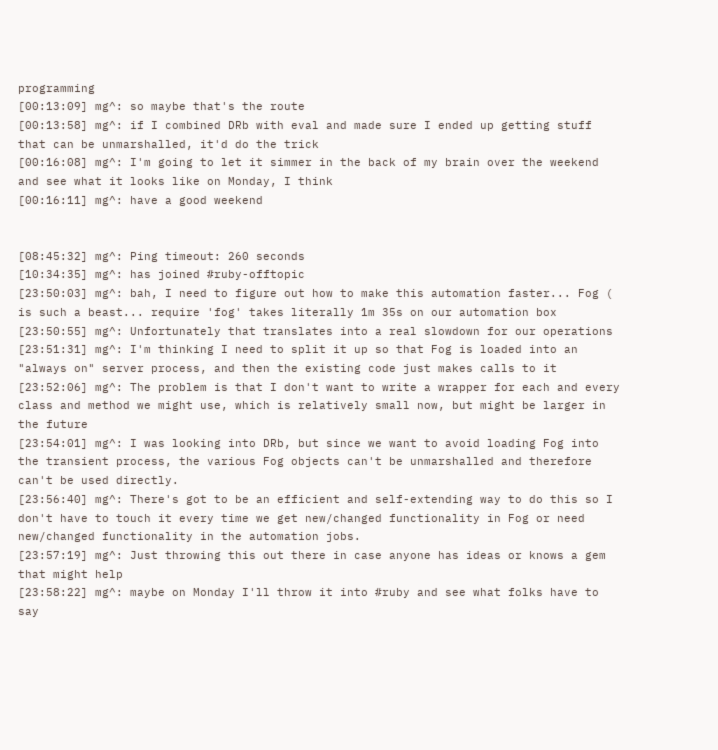programming
[00:13:09] mg^: so maybe that's the route
[00:13:58] mg^: if I combined DRb with eval and made sure I ended up getting stuff that can be unmarshalled, it'd do the trick
[00:16:08] mg^: I'm going to let it simmer in the back of my brain over the weekend and see what it looks like on Monday, I think
[00:16:11] mg^: have a good weekend


[08:45:32] mg^: Ping timeout: 260 seconds
[10:34:35] mg^: has joined #ruby-offtopic
[23:50:03] mg^: bah, I need to figure out how to make this automation faster... Fog ( is such a beast... require 'fog' takes literally 1m 35s on our automation box
[23:50:55] mg^: Unfortunately that translates into a real slowdown for our operations
[23:51:31] mg^: I'm thinking I need to split it up so that Fog is loaded into an "always on" server process, and then the existing code just makes calls to it
[23:52:06] mg^: The problem is that I don't want to write a wrapper for each and every class and method we might use, which is relatively small now, but might be larger in the future
[23:54:01] mg^: I was looking into DRb, but since we want to avoid loading Fog into the transient process, the various Fog objects can't be unmarshalled and therefore can't be used directly.
[23:56:40] mg^: There's got to be an efficient and self-extending way to do this so I don't have to touch it every time we get new/changed functionality in Fog or need new/changed functionality in the automation jobs.
[23:57:19] mg^: Just throwing this out there in case anyone has ideas or knows a gem that might help
[23:58:22] mg^: maybe on Monday I'll throw it into #ruby and see what folks have to say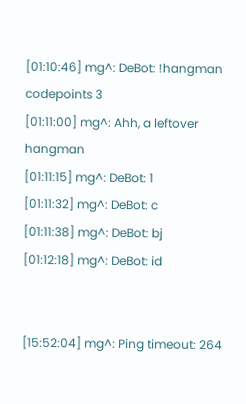[01:10:46] mg^: DeBot: !hangman codepoints 3
[01:11:00] mg^: Ahh, a leftover hangman
[01:11:15] mg^: DeBot: 1
[01:11:32] mg^: DeBot: c
[01:11:38] mg^: DeBot: bj
[01:12:18] mg^: DeBot: id


[15:52:04] mg^: Ping timeout: 264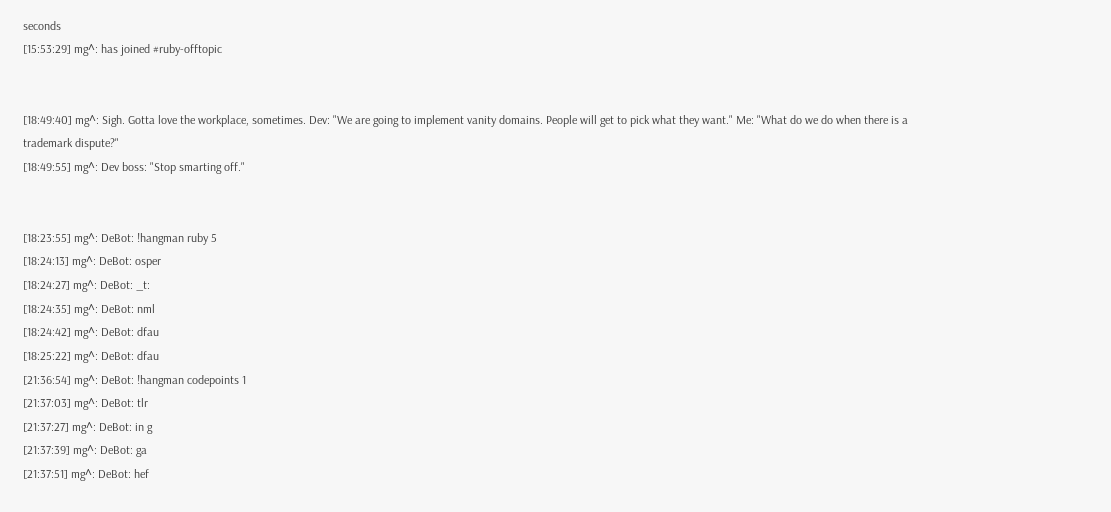seconds
[15:53:29] mg^: has joined #ruby-offtopic


[18:49:40] mg^: Sigh. Gotta love the workplace, sometimes. Dev: "We are going to implement vanity domains. People will get to pick what they want." Me: "What do we do when there is a trademark dispute?"
[18:49:55] mg^: Dev boss: "Stop smarting off."


[18:23:55] mg^: DeBot: !hangman ruby 5
[18:24:13] mg^: DeBot: osper
[18:24:27] mg^: DeBot: _t:
[18:24:35] mg^: DeBot: nml
[18:24:42] mg^: DeBot: dfau
[18:25:22] mg^: DeBot: dfau
[21:36:54] mg^: DeBot: !hangman codepoints 1
[21:37:03] mg^: DeBot: tlr
[21:37:27] mg^: DeBot: in g
[21:37:39] mg^: DeBot: ga
[21:37:51] mg^: DeBot: hef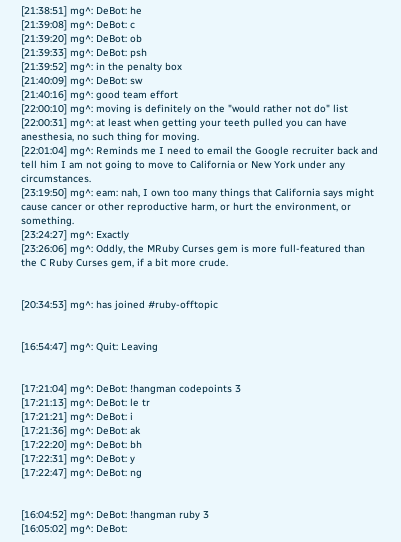[21:38:51] mg^: DeBot: he
[21:39:08] mg^: DeBot: c
[21:39:20] mg^: DeBot: ob
[21:39:33] mg^: DeBot: psh
[21:39:52] mg^: in the penalty box
[21:40:09] mg^: DeBot: sw
[21:40:16] mg^: good team effort
[22:00:10] mg^: moving is definitely on the "would rather not do" list
[22:00:31] mg^: at least when getting your teeth pulled you can have anesthesia, no such thing for moving.
[22:01:04] mg^: Reminds me I need to email the Google recruiter back and tell him I am not going to move to California or New York under any circumstances.
[23:19:50] mg^: eam: nah, I own too many things that California says might cause cancer or other reproductive harm, or hurt the environment, or something.
[23:24:27] mg^: Exactly
[23:26:06] mg^: Oddly, the MRuby Curses gem is more full-featured than the C Ruby Curses gem, if a bit more crude.


[20:34:53] mg^: has joined #ruby-offtopic


[16:54:47] mg^: Quit: Leaving


[17:21:04] mg^: DeBot: !hangman codepoints 3
[17:21:13] mg^: DeBot: le tr
[17:21:21] mg^: DeBot: i
[17:21:36] mg^: DeBot: ak
[17:22:20] mg^: DeBot: bh
[17:22:31] mg^: DeBot: y
[17:22:47] mg^: DeBot: ng


[16:04:52] mg^: DeBot: !hangman ruby 3
[16:05:02] mg^: DeBot: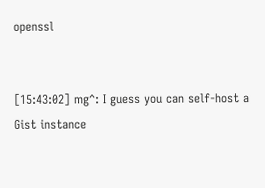openssl


[15:43:02] mg^: I guess you can self-host a Gist instance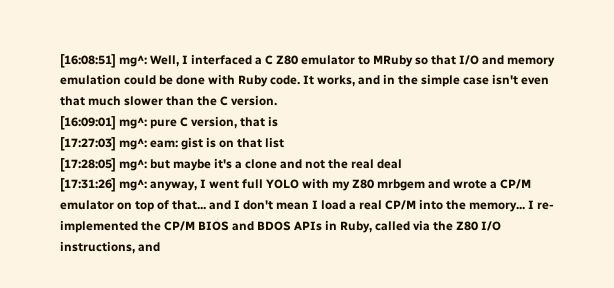[16:08:51] mg^: Well, I interfaced a C Z80 emulator to MRuby so that I/O and memory emulation could be done with Ruby code. It works, and in the simple case isn't even that much slower than the C version.
[16:09:01] mg^: pure C version, that is
[17:27:03] mg^: eam: gist is on that list
[17:28:05] mg^: but maybe it's a clone and not the real deal
[17:31:26] mg^: anyway, I went full YOLO with my Z80 mrbgem and wrote a CP/M emulator on top of that... and I don't mean I load a real CP/M into the memory... I re-implemented the CP/M BIOS and BDOS APIs in Ruby, called via the Z80 I/O instructions, and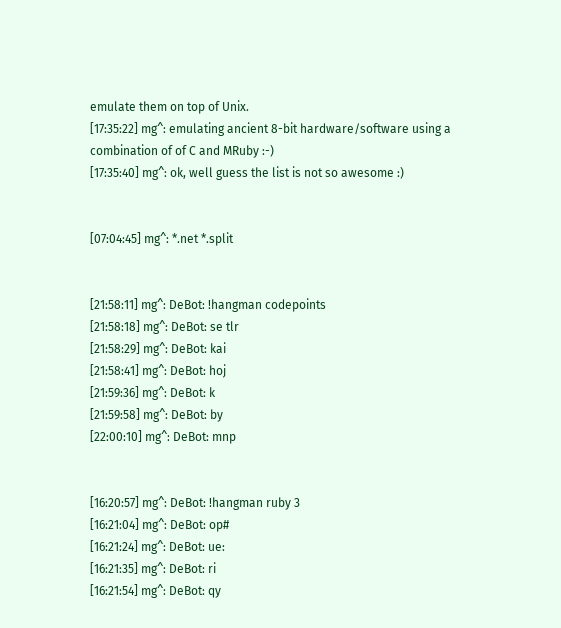emulate them on top of Unix.
[17:35:22] mg^: emulating ancient 8-bit hardware/software using a combination of of C and MRuby :-)
[17:35:40] mg^: ok, well guess the list is not so awesome :)


[07:04:45] mg^: *.net *.split


[21:58:11] mg^: DeBot: !hangman codepoints
[21:58:18] mg^: DeBot: se tlr
[21:58:29] mg^: DeBot: kai
[21:58:41] mg^: DeBot: hoj
[21:59:36] mg^: DeBot: k
[21:59:58] mg^: DeBot: by
[22:00:10] mg^: DeBot: mnp


[16:20:57] mg^: DeBot: !hangman ruby 3
[16:21:04] mg^: DeBot: op#
[16:21:24] mg^: DeBot: ue:
[16:21:35] mg^: DeBot: ri
[16:21:54] mg^: DeBot: qy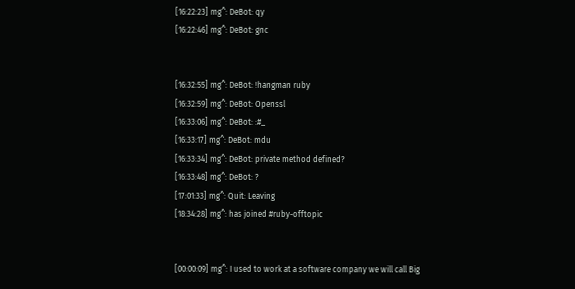[16:22:23] mg^: DeBot: qy
[16:22:46] mg^: DeBot: gnc


[16:32:55] mg^: DeBot: !hangman ruby
[16:32:59] mg^: DeBot: Openssl
[16:33:06] mg^: DeBot: :#_
[16:33:17] mg^: DeBot: mdu
[16:33:34] mg^: DeBot: private method defined?
[16:33:48] mg^: DeBot: ?
[17:01:33] mg^: Quit: Leaving
[18:34:28] mg^: has joined #ruby-offtopic


[00:00:09] mg^: I used to work at a software company we will call Big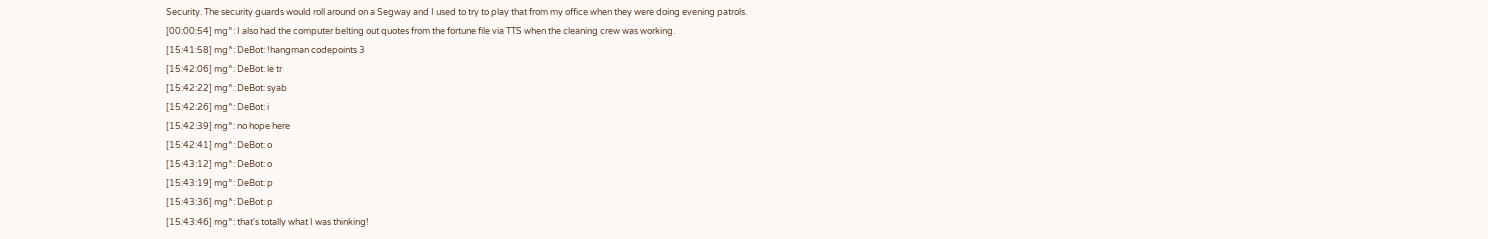Security. The security guards would roll around on a Segway and I used to try to play that from my office when they were doing evening patrols.
[00:00:54] mg^: I also had the computer belting out quotes from the fortune file via TTS when the cleaning crew was working.
[15:41:58] mg^: DeBot: !hangman codepoints 3
[15:42:06] mg^: DeBot: le tr
[15:42:22] mg^: DeBot: syab
[15:42:26] mg^: DeBot: i
[15:42:39] mg^: no hope here
[15:42:41] mg^: DeBot: o
[15:43:12] mg^: DeBot: o
[15:43:19] mg^: DeBot: p
[15:43:36] mg^: DeBot: p
[15:43:46] mg^: that's totally what I was thinking!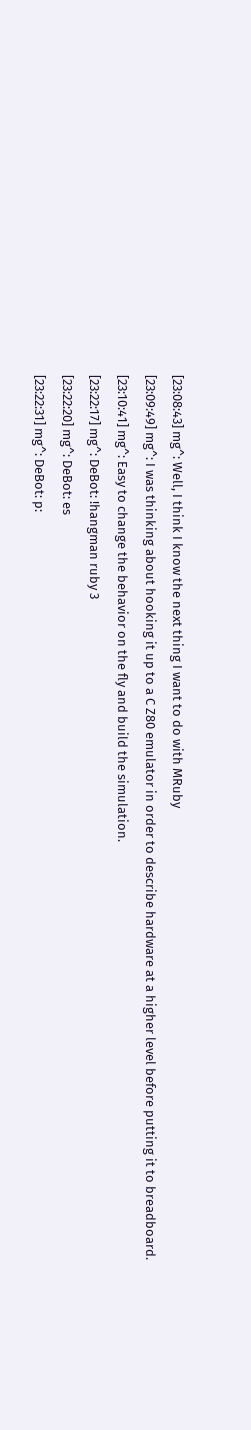[23:08:43] mg^: Well, I think I know the next thing I want to do with MRuby
[23:09:49] mg^: I was thinking about hooking it up to a C Z80 emulator in order to describe hardware at a higher level before putting it to breadboard.
[23:10:41] mg^: Easy to change the behavior on the fly and build the simulation.
[23:22:17] mg^: DeBot: !hangman ruby 3
[23:22:20] mg^: DeBot: es
[23:22:31] mg^: DeBot: p: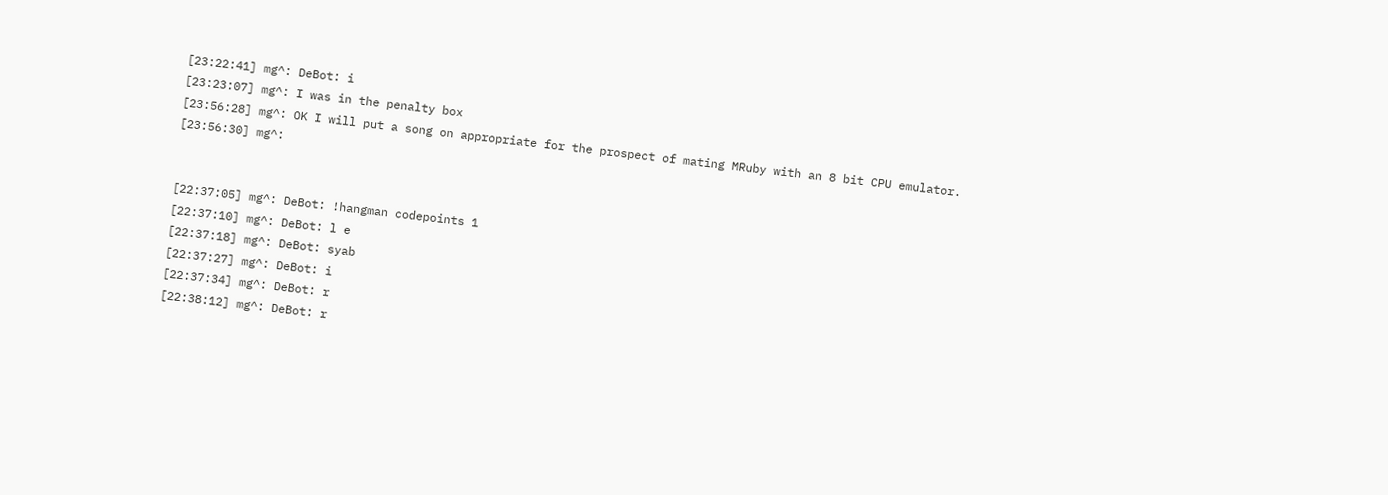[23:22:41] mg^: DeBot: i
[23:23:07] mg^: I was in the penalty box
[23:56:28] mg^: OK I will put a song on appropriate for the prospect of mating MRuby with an 8 bit CPU emulator.
[23:56:30] mg^:


[22:37:05] mg^: DeBot: !hangman codepoints 1
[22:37:10] mg^: DeBot: l e
[22:37:18] mg^: DeBot: syab
[22:37:27] mg^: DeBot: i
[22:37:34] mg^: DeBot: r
[22:38:12] mg^: DeBot: r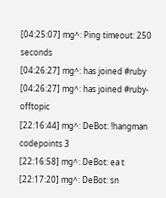[04:25:07] mg^: Ping timeout: 250 seconds
[04:26:27] mg^: has joined #ruby
[04:26:27] mg^: has joined #ruby-offtopic
[22:16:44] mg^: DeBot: !hangman codepoints 3
[22:16:58] mg^: DeBot: ea t
[22:17:20] mg^: DeBot: sn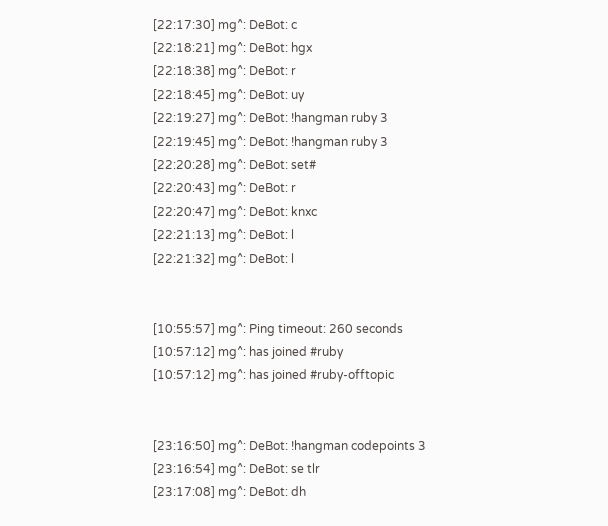[22:17:30] mg^: DeBot: c
[22:18:21] mg^: DeBot: hgx
[22:18:38] mg^: DeBot: r
[22:18:45] mg^: DeBot: uy
[22:19:27] mg^: DeBot: !hangman ruby 3
[22:19:45] mg^: DeBot: !hangman ruby 3
[22:20:28] mg^: DeBot: set#
[22:20:43] mg^: DeBot: r
[22:20:47] mg^: DeBot: knxc
[22:21:13] mg^: DeBot: l
[22:21:32] mg^: DeBot: l


[10:55:57] mg^: Ping timeout: 260 seconds
[10:57:12] mg^: has joined #ruby
[10:57:12] mg^: has joined #ruby-offtopic


[23:16:50] mg^: DeBot: !hangman codepoints 3
[23:16:54] mg^: DeBot: se tlr
[23:17:08] mg^: DeBot: dh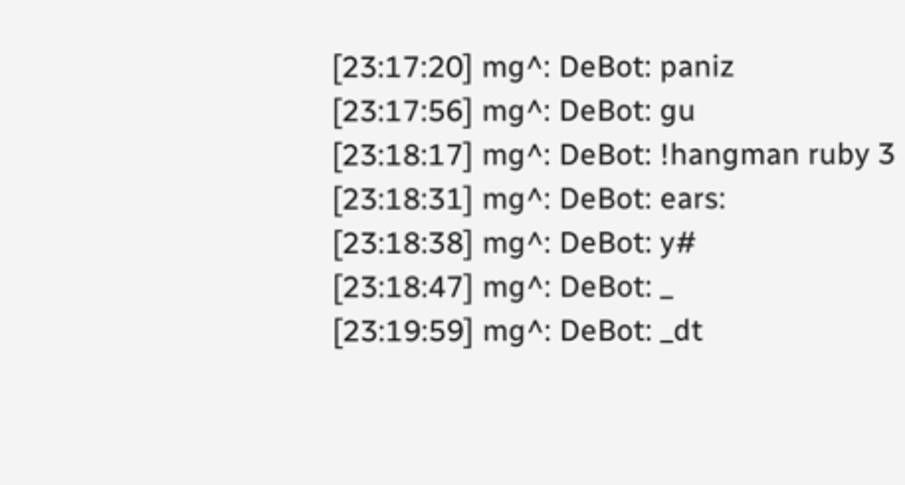[23:17:20] mg^: DeBot: paniz
[23:17:56] mg^: DeBot: gu
[23:18:17] mg^: DeBot: !hangman ruby 3
[23:18:31] mg^: DeBot: ears:
[23:18:38] mg^: DeBot: y#
[23:18:47] mg^: DeBot: _
[23:19:59] mg^: DeBot: _dt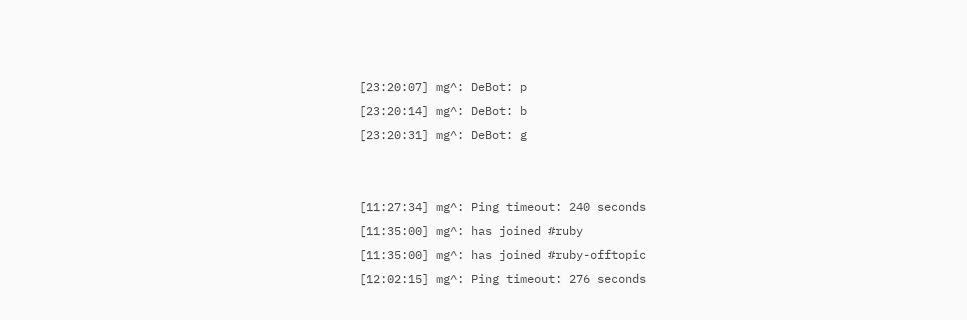[23:20:07] mg^: DeBot: p
[23:20:14] mg^: DeBot: b
[23:20:31] mg^: DeBot: g


[11:27:34] mg^: Ping timeout: 240 seconds
[11:35:00] mg^: has joined #ruby
[11:35:00] mg^: has joined #ruby-offtopic
[12:02:15] mg^: Ping timeout: 276 seconds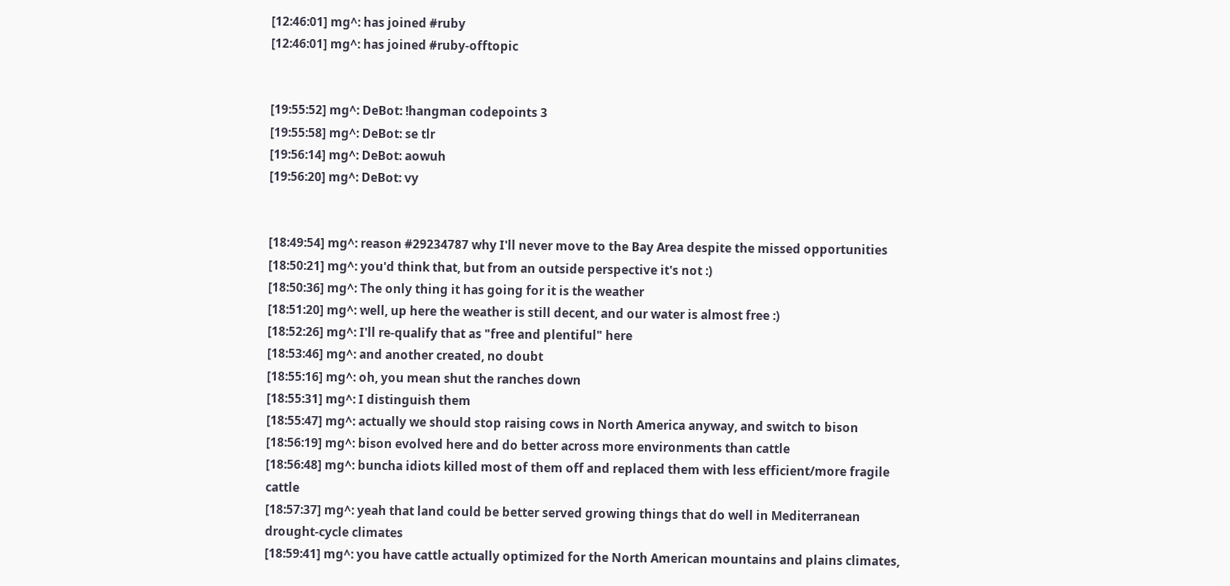[12:46:01] mg^: has joined #ruby
[12:46:01] mg^: has joined #ruby-offtopic


[19:55:52] mg^: DeBot: !hangman codepoints 3
[19:55:58] mg^: DeBot: se tlr
[19:56:14] mg^: DeBot: aowuh
[19:56:20] mg^: DeBot: vy


[18:49:54] mg^: reason #29234787 why I'll never move to the Bay Area despite the missed opportunities
[18:50:21] mg^: you'd think that, but from an outside perspective it's not :)
[18:50:36] mg^: The only thing it has going for it is the weather
[18:51:20] mg^: well, up here the weather is still decent, and our water is almost free :)
[18:52:26] mg^: I'll re-qualify that as "free and plentiful" here
[18:53:46] mg^: and another created, no doubt
[18:55:16] mg^: oh, you mean shut the ranches down
[18:55:31] mg^: I distinguish them
[18:55:47] mg^: actually we should stop raising cows in North America anyway, and switch to bison
[18:56:19] mg^: bison evolved here and do better across more environments than cattle
[18:56:48] mg^: buncha idiots killed most of them off and replaced them with less efficient/more fragile cattle
[18:57:37] mg^: yeah that land could be better served growing things that do well in Mediterranean drought-cycle climates
[18:59:41] mg^: you have cattle actually optimized for the North American mountains and plains climates,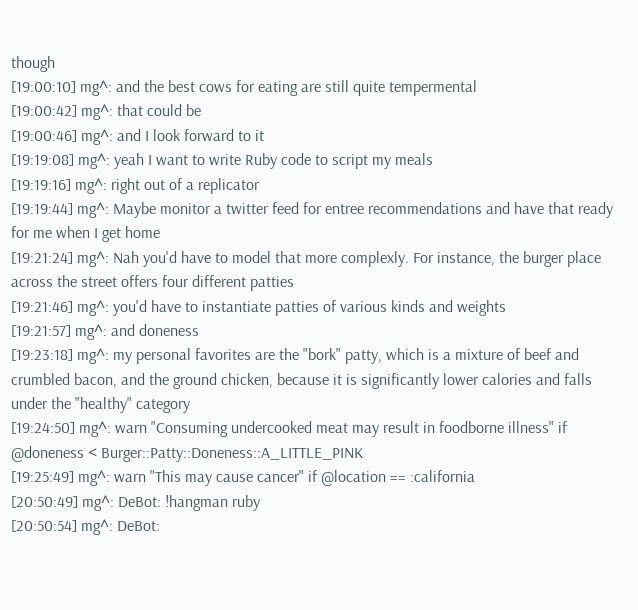though
[19:00:10] mg^: and the best cows for eating are still quite tempermental
[19:00:42] mg^: that could be
[19:00:46] mg^: and I look forward to it
[19:19:08] mg^: yeah I want to write Ruby code to script my meals
[19:19:16] mg^: right out of a replicator
[19:19:44] mg^: Maybe monitor a twitter feed for entree recommendations and have that ready for me when I get home
[19:21:24] mg^: Nah you'd have to model that more complexly. For instance, the burger place across the street offers four different patties
[19:21:46] mg^: you'd have to instantiate patties of various kinds and weights
[19:21:57] mg^: and doneness
[19:23:18] mg^: my personal favorites are the "bork" patty, which is a mixture of beef and crumbled bacon, and the ground chicken, because it is significantly lower calories and falls under the "healthy" category
[19:24:50] mg^: warn "Consuming undercooked meat may result in foodborne illness" if @doneness < Burger::Patty::Doneness::A_LITTLE_PINK
[19:25:49] mg^: warn "This may cause cancer" if @location == :california
[20:50:49] mg^: DeBot: !hangman ruby
[20:50:54] mg^: DeBot: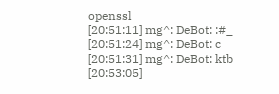openssl
[20:51:11] mg^: DeBot: :#_
[20:51:24] mg^: DeBot: c
[20:51:31] mg^: DeBot: ktb
[20:53:05]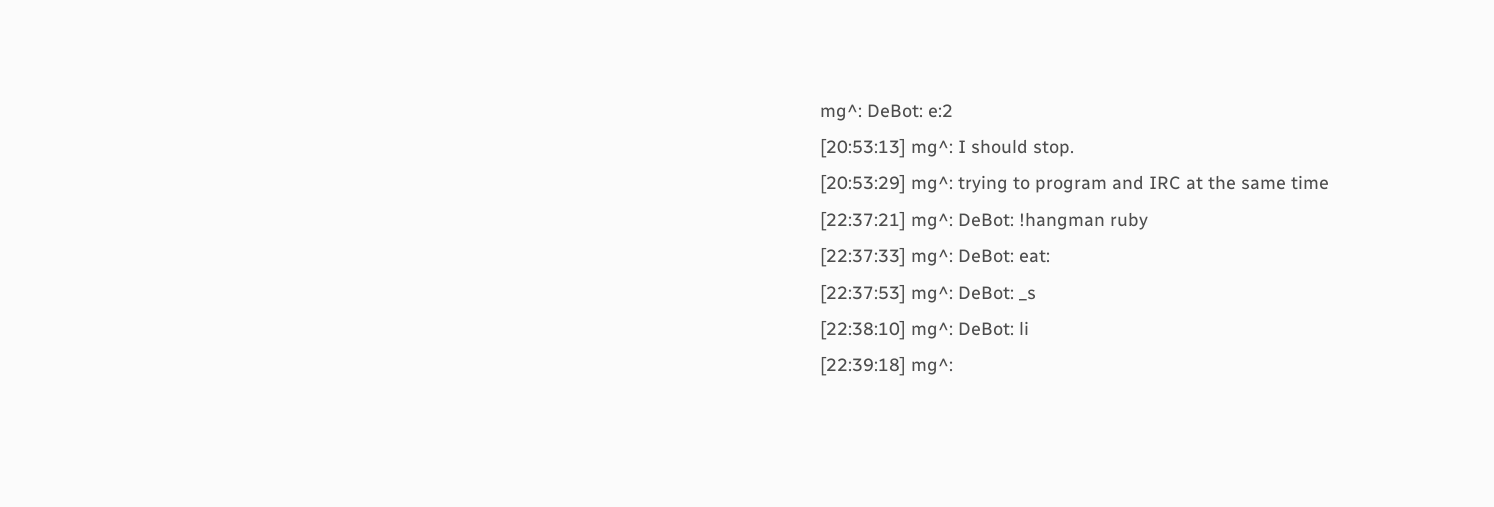mg^: DeBot: e:2
[20:53:13] mg^: I should stop.
[20:53:29] mg^: trying to program and IRC at the same time
[22:37:21] mg^: DeBot: !hangman ruby
[22:37:33] mg^: DeBot: eat:
[22:37:53] mg^: DeBot: _s
[22:38:10] mg^: DeBot: li
[22:39:18] mg^: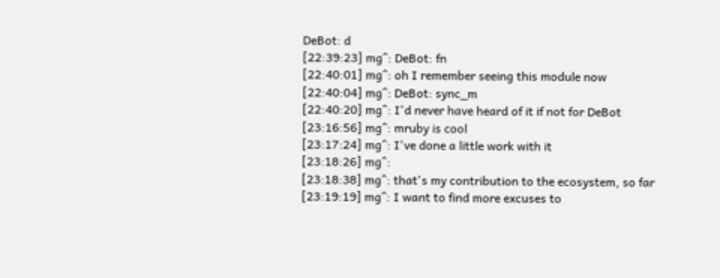DeBot: d
[22:39:23] mg^: DeBot: fn
[22:40:01] mg^: oh I remember seeing this module now
[22:40:04] mg^: DeBot: sync_m
[22:40:20] mg^: I'd never have heard of it if not for DeBot
[23:16:56] mg^: mruby is cool
[23:17:24] mg^: I've done a little work with it
[23:18:26] mg^:
[23:18:38] mg^: that's my contribution to the ecosystem, so far
[23:19:19] mg^: I want to find more excuses to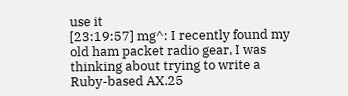use it
[23:19:57] mg^: I recently found my old ham packet radio gear, I was thinking about trying to write a Ruby-based AX.25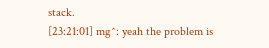stack.
[23:21:01] mg^: yeah the problem is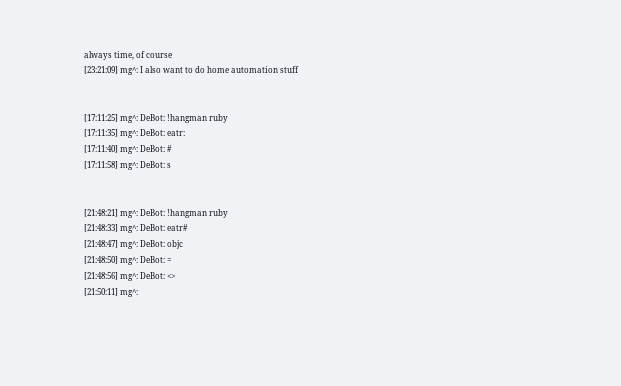always time, of course
[23:21:09] mg^: I also want to do home automation stuff


[17:11:25] mg^: DeBot: !hangman ruby
[17:11:35] mg^: DeBot: eatr:
[17:11:40] mg^: DeBot: #
[17:11:58] mg^: DeBot: s


[21:48:21] mg^: DeBot: !hangman ruby
[21:48:33] mg^: DeBot: eatr#
[21:48:47] mg^: DeBot: objc
[21:48:50] mg^: DeBot: =
[21:48:56] mg^: DeBot: <>
[21:50:11] mg^: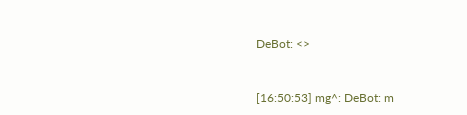DeBot: <>


[16:50:53] mg^: DeBot: m